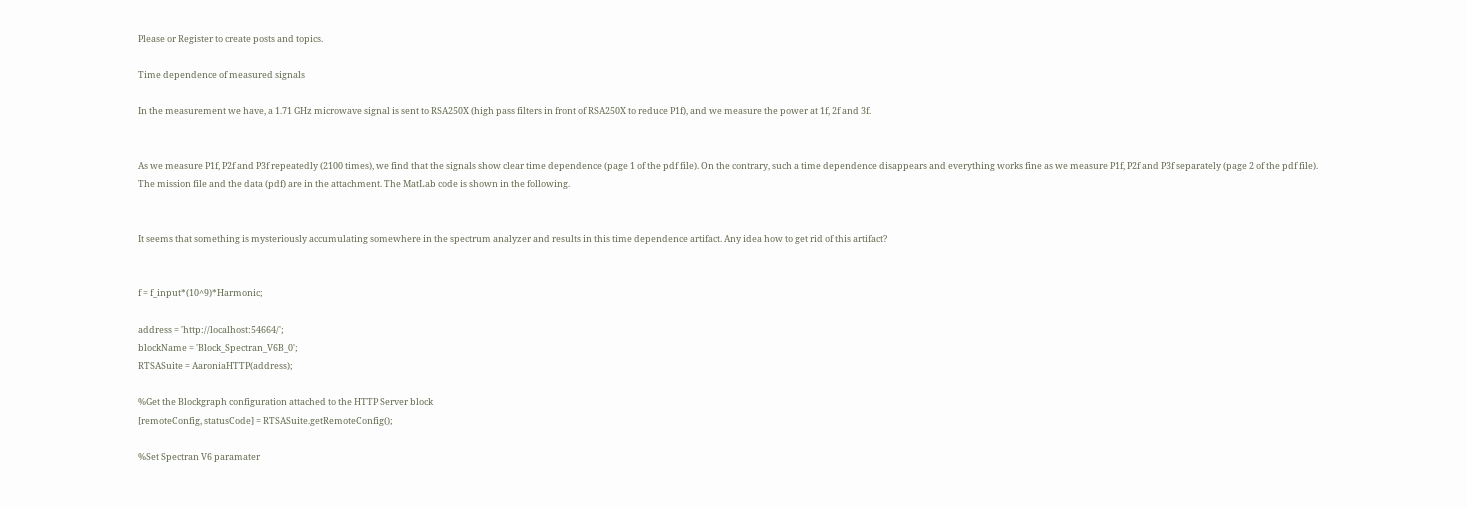Please or Register to create posts and topics.

Time dependence of measured signals

In the measurement we have, a 1.71 GHz microwave signal is sent to RSA250X (high pass filters in front of RSA250X to reduce P1f), and we measure the power at 1f, 2f and 3f.


As we measure P1f, P2f and P3f repeatedly (2100 times), we find that the signals show clear time dependence (page 1 of the pdf file). On the contrary, such a time dependence disappears and everything works fine as we measure P1f, P2f and P3f separately (page 2 of the pdf file). The mission file and the data (pdf) are in the attachment. The MatLab code is shown in the following.


It seems that something is mysteriously accumulating somewhere in the spectrum analyzer and results in this time dependence artifact. Any idea how to get rid of this artifact?


f = f_input*(10^9)*Harmonic;

address = 'http://localhost:54664/';
blockName = 'Block_Spectran_V6B_0';
RTSASuite = AaroniaHTTP(address);

%Get the Blockgraph configuration attached to the HTTP Server block
[remoteConfig, statusCode] = RTSASuite.getRemoteConfig();

%Set Spectran V6 paramater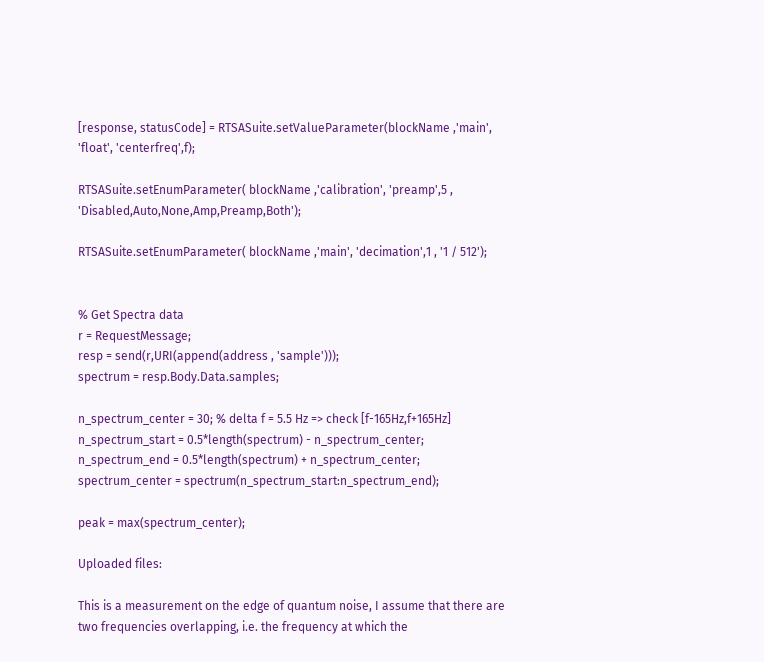[response, statusCode] = RTSASuite.setValueParameter(blockName ,'main', 'float', 'centerfreq',f);

RTSASuite.setEnumParameter( blockName ,'calibration', 'preamp',5 , 'Disabled,Auto,None,Amp,Preamp,Both');

RTSASuite.setEnumParameter( blockName ,'main', 'decimation',1 , '1 / 512');


% Get Spectra data
r = RequestMessage;
resp = send(r,URI(append(address , 'sample')));
spectrum = resp.Body.Data.samples;

n_spectrum_center = 30; % delta f = 5.5 Hz => check [f-165Hz,f+165Hz]
n_spectrum_start = 0.5*length(spectrum) - n_spectrum_center;
n_spectrum_end = 0.5*length(spectrum) + n_spectrum_center;
spectrum_center = spectrum(n_spectrum_start:n_spectrum_end);

peak = max(spectrum_center);

Uploaded files:

This is a measurement on the edge of quantum noise, I assume that there are two frequencies overlapping, i.e. the frequency at which the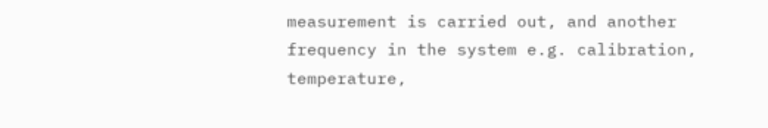measurement is carried out, and another frequency in the system e.g. calibration, temperature,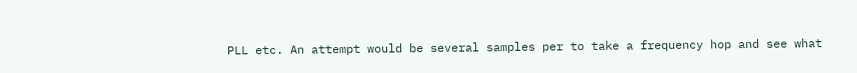PLL etc. An attempt would be several samples per to take a frequency hop and see what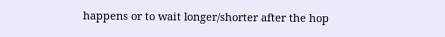happens or to wait longer/shorter after the hop